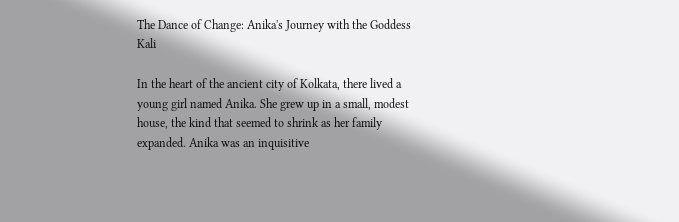The Dance of Change: Anika's Journey with the Goddess Kali

In the heart of the ancient city of Kolkata, there lived a young girl named Anika. She grew up in a small, modest house, the kind that seemed to shrink as her family expanded. Anika was an inquisitive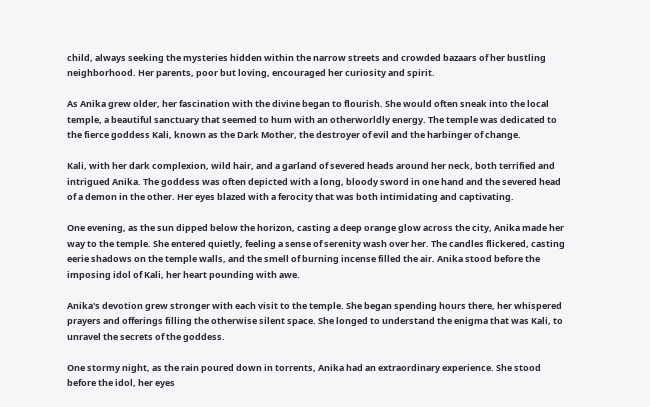child, always seeking the mysteries hidden within the narrow streets and crowded bazaars of her bustling neighborhood. Her parents, poor but loving, encouraged her curiosity and spirit.

As Anika grew older, her fascination with the divine began to flourish. She would often sneak into the local temple, a beautiful sanctuary that seemed to hum with an otherworldly energy. The temple was dedicated to the fierce goddess Kali, known as the Dark Mother, the destroyer of evil and the harbinger of change.

Kali, with her dark complexion, wild hair, and a garland of severed heads around her neck, both terrified and intrigued Anika. The goddess was often depicted with a long, bloody sword in one hand and the severed head of a demon in the other. Her eyes blazed with a ferocity that was both intimidating and captivating.

One evening, as the sun dipped below the horizon, casting a deep orange glow across the city, Anika made her way to the temple. She entered quietly, feeling a sense of serenity wash over her. The candles flickered, casting eerie shadows on the temple walls, and the smell of burning incense filled the air. Anika stood before the imposing idol of Kali, her heart pounding with awe.

Anika's devotion grew stronger with each visit to the temple. She began spending hours there, her whispered prayers and offerings filling the otherwise silent space. She longed to understand the enigma that was Kali, to unravel the secrets of the goddess.

One stormy night, as the rain poured down in torrents, Anika had an extraordinary experience. She stood before the idol, her eyes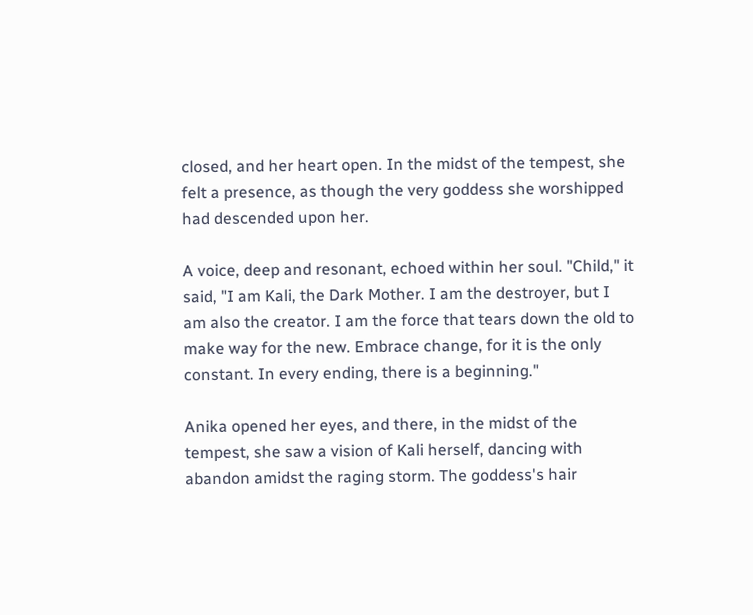closed, and her heart open. In the midst of the tempest, she felt a presence, as though the very goddess she worshipped had descended upon her.

A voice, deep and resonant, echoed within her soul. "Child," it said, "I am Kali, the Dark Mother. I am the destroyer, but I am also the creator. I am the force that tears down the old to make way for the new. Embrace change, for it is the only constant. In every ending, there is a beginning."

Anika opened her eyes, and there, in the midst of the tempest, she saw a vision of Kali herself, dancing with abandon amidst the raging storm. The goddess's hair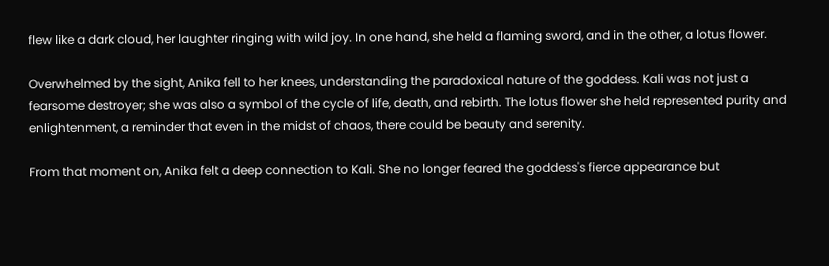flew like a dark cloud, her laughter ringing with wild joy. In one hand, she held a flaming sword, and in the other, a lotus flower.

Overwhelmed by the sight, Anika fell to her knees, understanding the paradoxical nature of the goddess. Kali was not just a fearsome destroyer; she was also a symbol of the cycle of life, death, and rebirth. The lotus flower she held represented purity and enlightenment, a reminder that even in the midst of chaos, there could be beauty and serenity.

From that moment on, Anika felt a deep connection to Kali. She no longer feared the goddess's fierce appearance but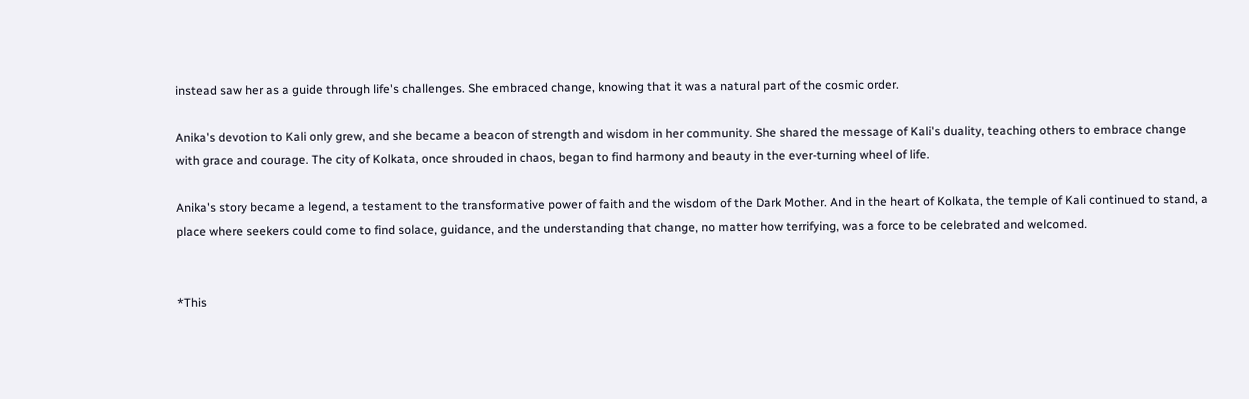instead saw her as a guide through life's challenges. She embraced change, knowing that it was a natural part of the cosmic order.

Anika's devotion to Kali only grew, and she became a beacon of strength and wisdom in her community. She shared the message of Kali's duality, teaching others to embrace change with grace and courage. The city of Kolkata, once shrouded in chaos, began to find harmony and beauty in the ever-turning wheel of life.

Anika's story became a legend, a testament to the transformative power of faith and the wisdom of the Dark Mother. And in the heart of Kolkata, the temple of Kali continued to stand, a place where seekers could come to find solace, guidance, and the understanding that change, no matter how terrifying, was a force to be celebrated and welcomed.


*This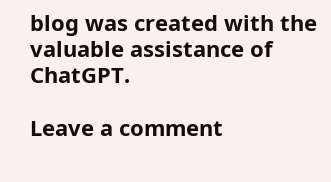blog was created with the valuable assistance of ChatGPT.

Leave a comment